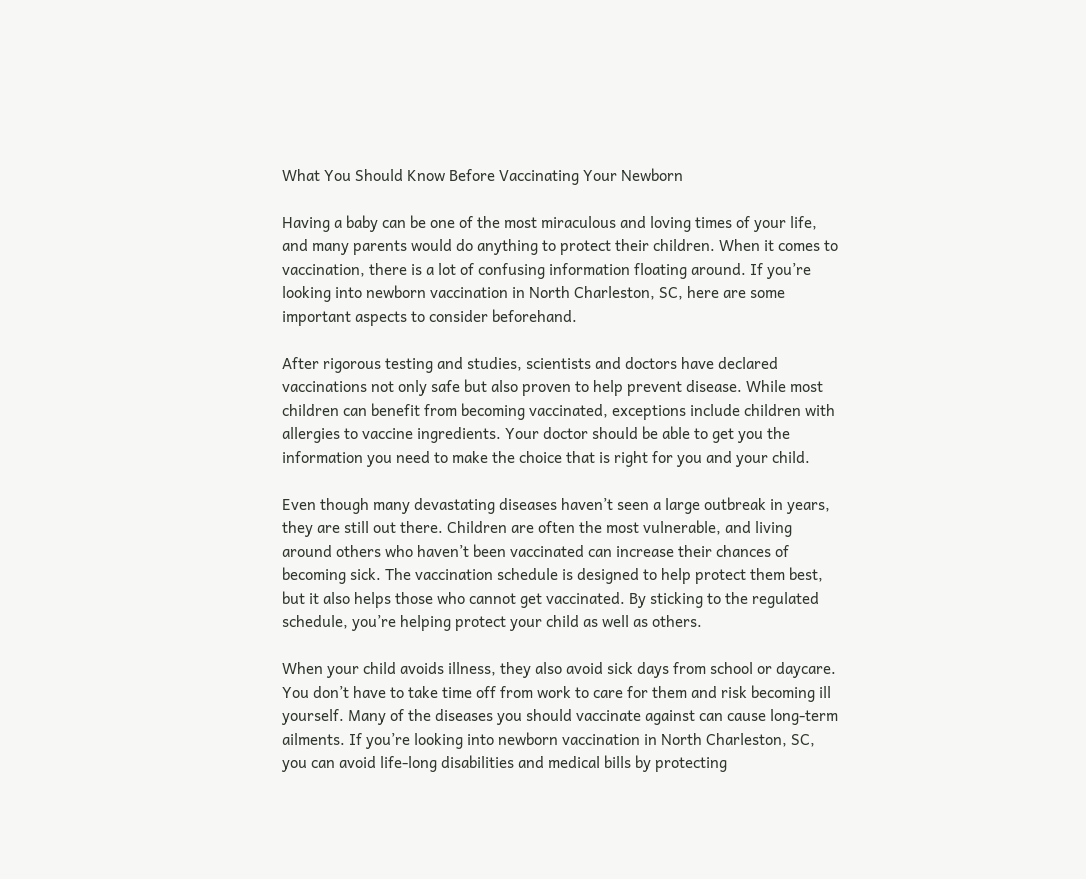What You Should Know Before Vaccinating Your Newborn

Having a baby can be one of the most miraculous and loving times of your life, and many parents would do anything to protect their children. When it comes to vaccination, there is a lot of confusing information floating around. If you’re looking into newborn vaccination in North Charleston, SC, here are some important aspects to consider beforehand.

After rigorous testing and studies, scientists and doctors have declared vaccinations not only safe but also proven to help prevent disease. While most children can benefit from becoming vaccinated, exceptions include children with allergies to vaccine ingredients. Your doctor should be able to get you the information you need to make the choice that is right for you and your child.

Even though many devastating diseases haven’t seen a large outbreak in years, they are still out there. Children are often the most vulnerable, and living around others who haven’t been vaccinated can increase their chances of becoming sick. The vaccination schedule is designed to help protect them best, but it also helps those who cannot get vaccinated. By sticking to the regulated schedule, you’re helping protect your child as well as others.

When your child avoids illness, they also avoid sick days from school or daycare. You don’t have to take time off from work to care for them and risk becoming ill yourself. Many of the diseases you should vaccinate against can cause long-term ailments. If you’re looking into newborn vaccination in North Charleston, SC, you can avoid life-long disabilities and medical bills by protecting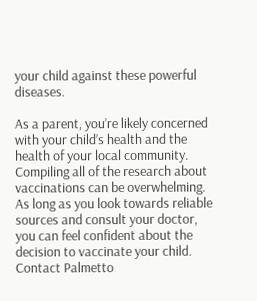your child against these powerful diseases.

As a parent, you’re likely concerned with your child’s health and the health of your local community. Compiling all of the research about vaccinations can be overwhelming. As long as you look towards reliable sources and consult your doctor, you can feel confident about the decision to vaccinate your child. Contact Palmetto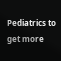Pediatrics to get more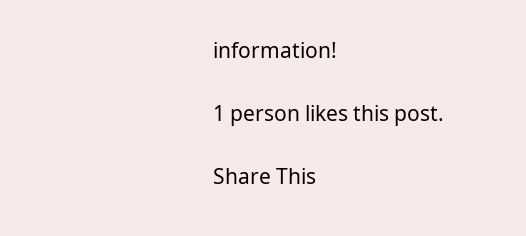information!

1 person likes this post.

Share This